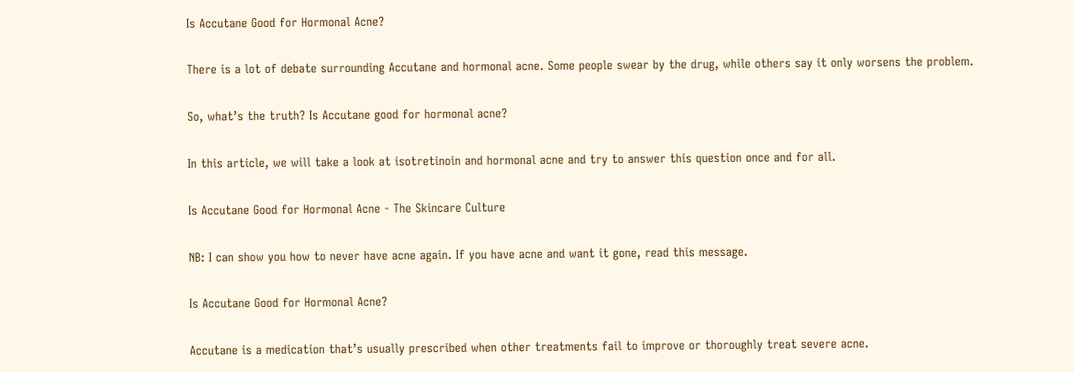Is Accutane Good for Hormonal Acne?

There is a lot of debate surrounding Accutane and hormonal acne. Some people swear by the drug, while others say it only worsens the problem.

So, what’s the truth? Is Accutane good for hormonal acne?

In this article, we will take a look at isotretinoin and hormonal acne and try to answer this question once and for all.

Is Accutane Good for Hormonal Acne - The Skincare Culture

NB: I can show you how to never have acne again. If you have acne and want it gone, read this message.

Is Accutane Good for Hormonal Acne?

Accutane is a medication that’s usually prescribed when other treatments fail to improve or thoroughly treat severe acne.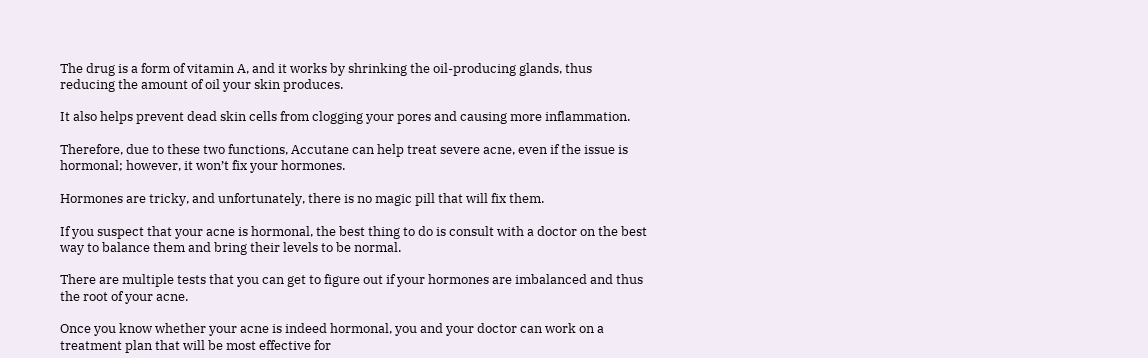The drug is a form of vitamin A, and it works by shrinking the oil-producing glands, thus reducing the amount of oil your skin produces.

It also helps prevent dead skin cells from clogging your pores and causing more inflammation.

Therefore, due to these two functions, Accutane can help treat severe acne, even if the issue is hormonal; however, it won’t fix your hormones.

Hormones are tricky, and unfortunately, there is no magic pill that will fix them.

If you suspect that your acne is hormonal, the best thing to do is consult with a doctor on the best way to balance them and bring their levels to be normal.

There are multiple tests that you can get to figure out if your hormones are imbalanced and thus the root of your acne.

Once you know whether your acne is indeed hormonal, you and your doctor can work on a treatment plan that will be most effective for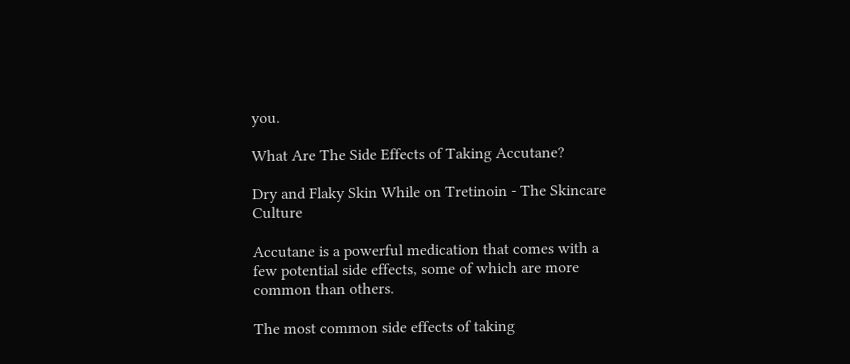you.

What Are The Side Effects of Taking Accutane?

Dry and Flaky Skin While on Tretinoin - The Skincare Culture

Accutane is a powerful medication that comes with a few potential side effects, some of which are more common than others.

The most common side effects of taking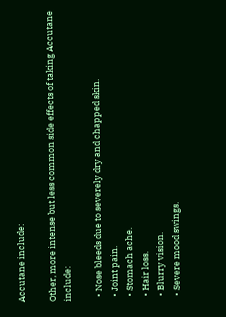Accutane include:

Other, more intense but less common side effects of taking Accutane include:

  • Nose bleeds due to severely dry and chapped skin.
  • Joint pain.
  • Stomach ache.
  • Hair loss.
  • Blurry vision.
  • Severe mood swings.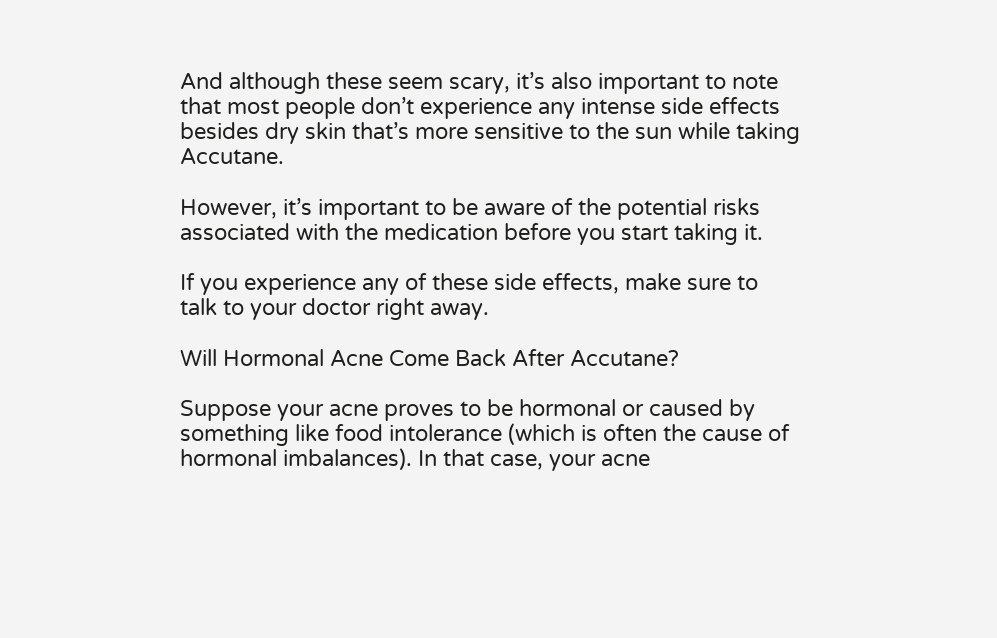And although these seem scary, it’s also important to note that most people don’t experience any intense side effects besides dry skin that’s more sensitive to the sun while taking Accutane.

However, it’s important to be aware of the potential risks associated with the medication before you start taking it.

If you experience any of these side effects, make sure to talk to your doctor right away.

Will Hormonal Acne Come Back After Accutane?

Suppose your acne proves to be hormonal or caused by something like food intolerance (which is often the cause of hormonal imbalances). In that case, your acne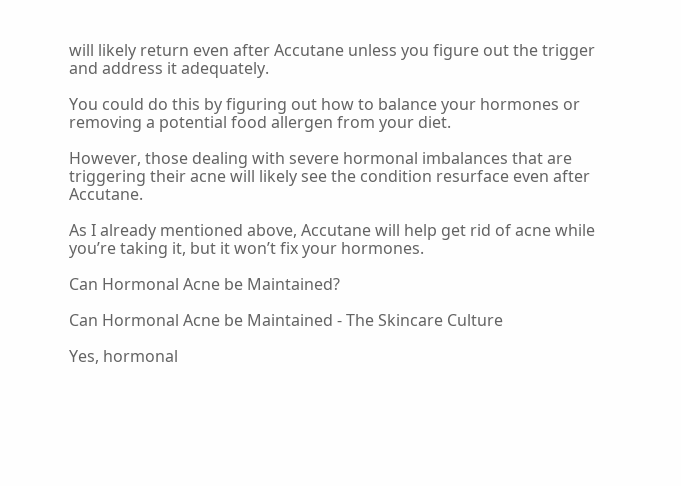will likely return even after Accutane unless you figure out the trigger and address it adequately.

You could do this by figuring out how to balance your hormones or removing a potential food allergen from your diet.

However, those dealing with severe hormonal imbalances that are triggering their acne will likely see the condition resurface even after Accutane.

As I already mentioned above, Accutane will help get rid of acne while you’re taking it, but it won’t fix your hormones.

Can Hormonal Acne be Maintained?

Can Hormonal Acne be Maintained - The Skincare Culture

Yes, hormonal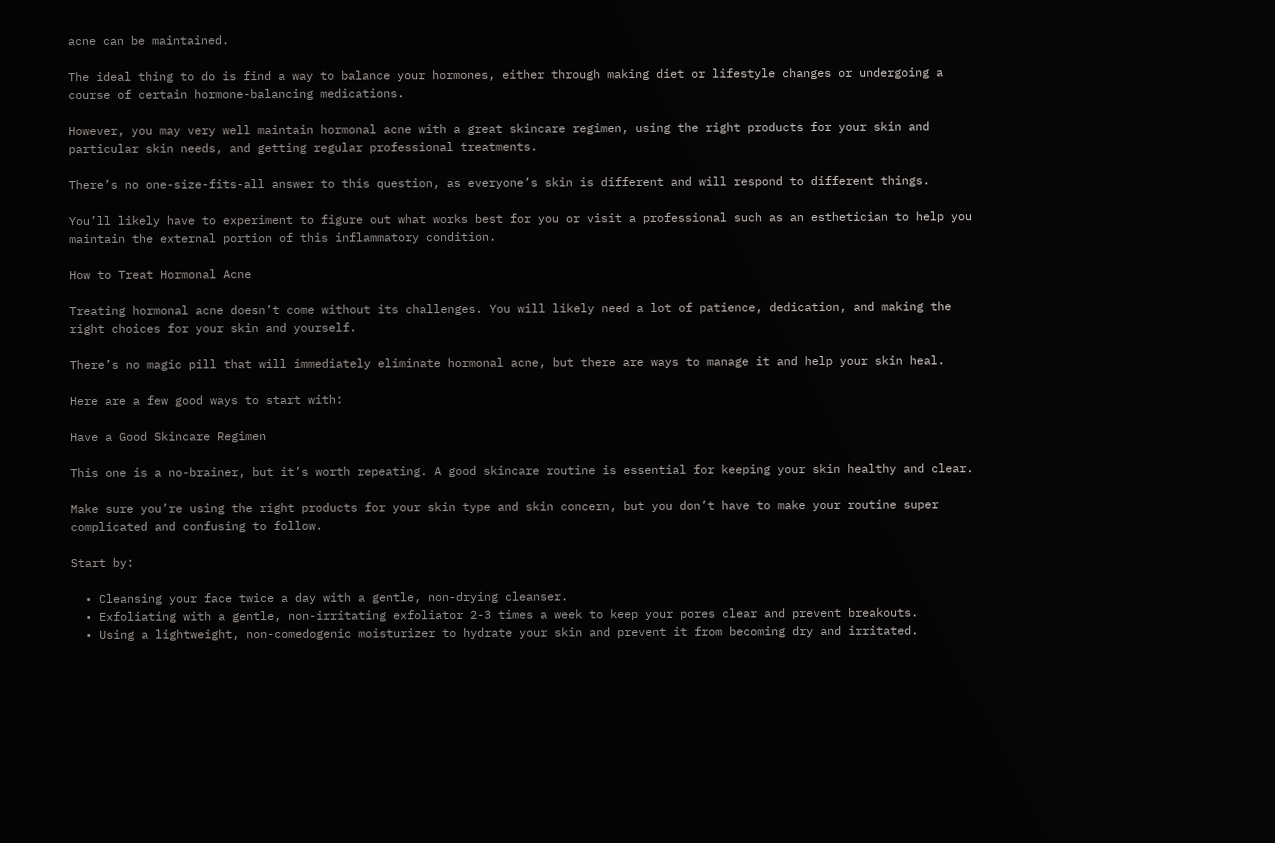acne can be maintained.

The ideal thing to do is find a way to balance your hormones, either through making diet or lifestyle changes or undergoing a course of certain hormone-balancing medications.

However, you may very well maintain hormonal acne with a great skincare regimen, using the right products for your skin and particular skin needs, and getting regular professional treatments.

There’s no one-size-fits-all answer to this question, as everyone’s skin is different and will respond to different things.

You’ll likely have to experiment to figure out what works best for you or visit a professional such as an esthetician to help you maintain the external portion of this inflammatory condition.

How to Treat Hormonal Acne

Treating hormonal acne doesn’t come without its challenges. You will likely need a lot of patience, dedication, and making the right choices for your skin and yourself.

There’s no magic pill that will immediately eliminate hormonal acne, but there are ways to manage it and help your skin heal.

Here are a few good ways to start with:

Have a Good Skincare Regimen

This one is a no-brainer, but it’s worth repeating. A good skincare routine is essential for keeping your skin healthy and clear.

Make sure you’re using the right products for your skin type and skin concern, but you don’t have to make your routine super complicated and confusing to follow.

Start by:

  • Cleansing your face twice a day with a gentle, non-drying cleanser.
  • Exfoliating with a gentle, non-irritating exfoliator 2-3 times a week to keep your pores clear and prevent breakouts.
  • Using a lightweight, non-comedogenic moisturizer to hydrate your skin and prevent it from becoming dry and irritated.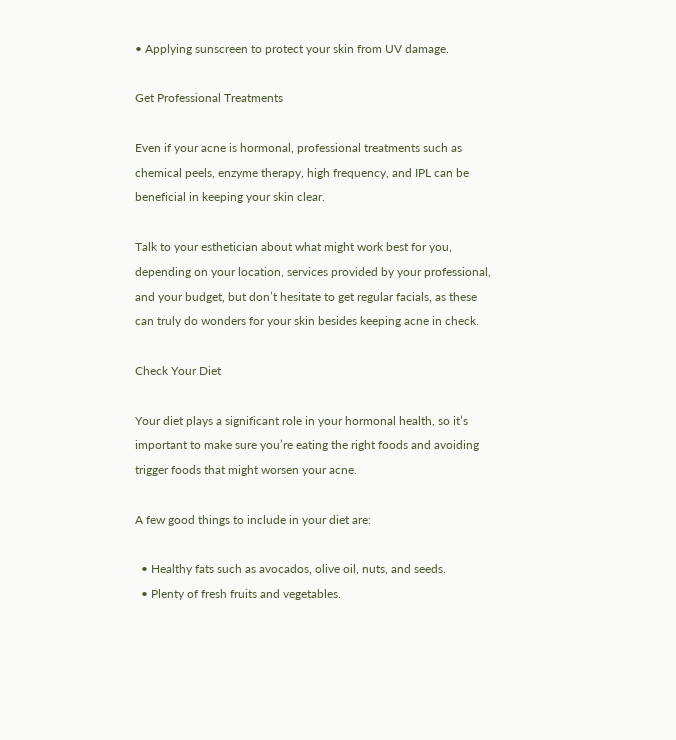• Applying sunscreen to protect your skin from UV damage.

Get Professional Treatments

Even if your acne is hormonal, professional treatments such as chemical peels, enzyme therapy, high frequency, and IPL can be beneficial in keeping your skin clear.

Talk to your esthetician about what might work best for you, depending on your location, services provided by your professional, and your budget, but don’t hesitate to get regular facials, as these can truly do wonders for your skin besides keeping acne in check.

Check Your Diet

Your diet plays a significant role in your hormonal health, so it’s important to make sure you’re eating the right foods and avoiding trigger foods that might worsen your acne.

A few good things to include in your diet are:

  • Healthy fats such as avocados, olive oil, nuts, and seeds.
  • Plenty of fresh fruits and vegetables.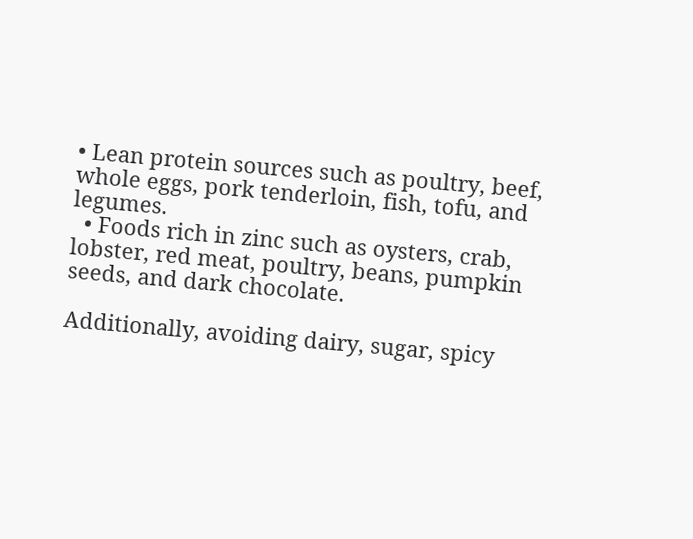• Lean protein sources such as poultry, beef, whole eggs, pork tenderloin, fish, tofu, and legumes.
  • Foods rich in zinc such as oysters, crab, lobster, red meat, poultry, beans, pumpkin seeds, and dark chocolate.

Additionally, avoiding dairy, sugar, spicy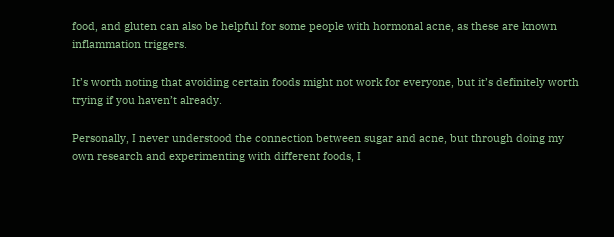food, and gluten can also be helpful for some people with hormonal acne, as these are known inflammation triggers.

It’s worth noting that avoiding certain foods might not work for everyone, but it’s definitely worth trying if you haven’t already.

Personally, I never understood the connection between sugar and acne, but through doing my own research and experimenting with different foods, I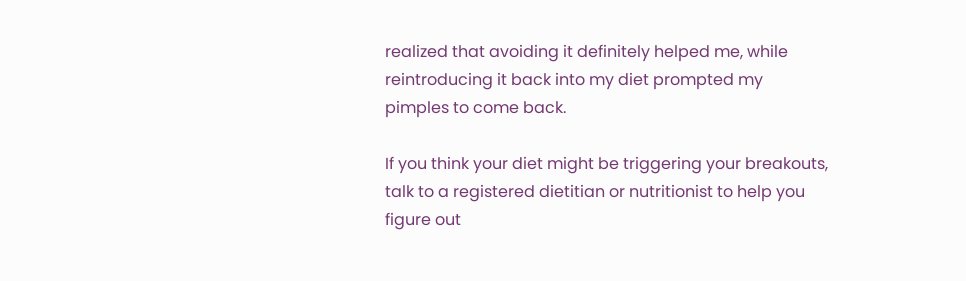realized that avoiding it definitely helped me, while reintroducing it back into my diet prompted my pimples to come back.

If you think your diet might be triggering your breakouts, talk to a registered dietitian or nutritionist to help you figure out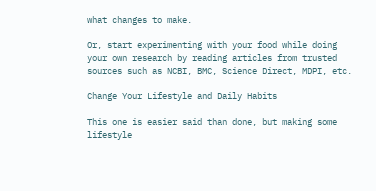what changes to make.

Or, start experimenting with your food while doing your own research by reading articles from trusted sources such as NCBI, BMC, Science Direct, MDPI, etc.

Change Your Lifestyle and Daily Habits

This one is easier said than done, but making some lifestyle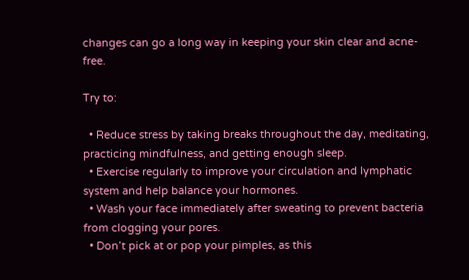changes can go a long way in keeping your skin clear and acne-free.

Try to:

  • Reduce stress by taking breaks throughout the day, meditating, practicing mindfulness, and getting enough sleep.
  • Exercise regularly to improve your circulation and lymphatic system and help balance your hormones.
  • Wash your face immediately after sweating to prevent bacteria from clogging your pores.
  • Don’t pick at or pop your pimples, as this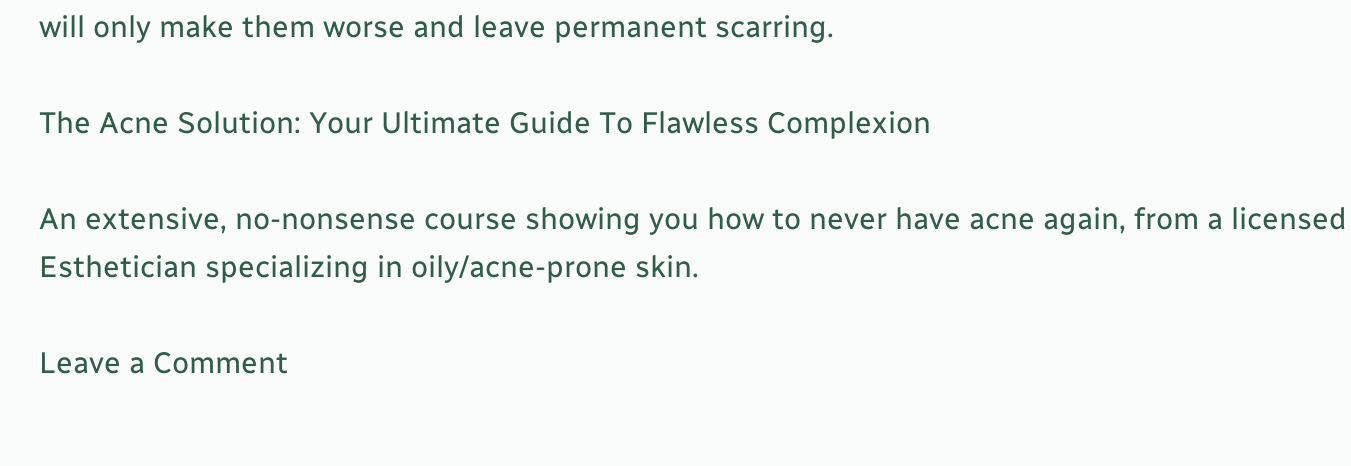will only make them worse and leave permanent scarring.

The Acne Solution: Your Ultimate Guide To Flawless Complexion

An extensive, no-nonsense course showing you how to never have acne again, from a licensed Esthetician specializing in oily/acne-prone skin.

Leave a Comment